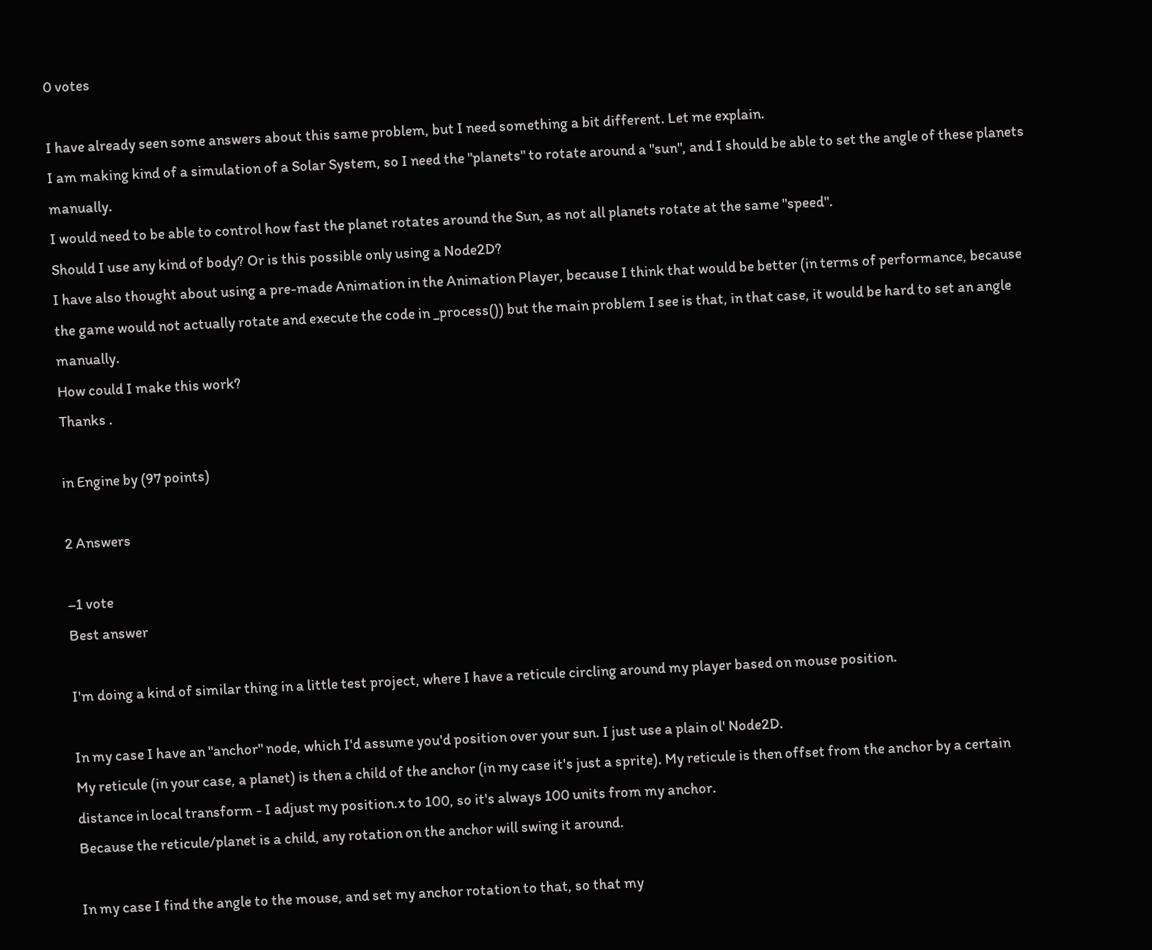0 votes

I have already seen some answers about this same problem, but I need something a bit different. Let me explain.
I am making kind of a simulation of a Solar System, so I need the "planets" to rotate around a "sun", and I should be able to set the angle of these planets manually.
I would need to be able to control how fast the planet rotates around the Sun, as not all planets rotate at the same "speed".
Should I use any kind of body? Or is this possible only using a Node2D?
I have also thought about using a pre-made Animation in the Animation Player, because I think that would be better (in terms of performance, because the game would not actually rotate and execute the code in _process()) but the main problem I see is that, in that case, it would be hard to set an angle manually.
How could I make this work?
Thanks .

in Engine by (97 points)

2 Answers

–1 vote
Best answer

I'm doing a kind of similar thing in a little test project, where I have a reticule circling around my player based on mouse position.

In my case I have an "anchor" node, which I'd assume you'd position over your sun. I just use a plain ol' Node2D.
My reticule (in your case, a planet) is then a child of the anchor (in my case it's just a sprite). My reticule is then offset from the anchor by a certain distance in local transform - I adjust my position.x to 100, so it's always 100 units from my anchor.
Because the reticule/planet is a child, any rotation on the anchor will swing it around.

In my case I find the angle to the mouse, and set my anchor rotation to that, so that my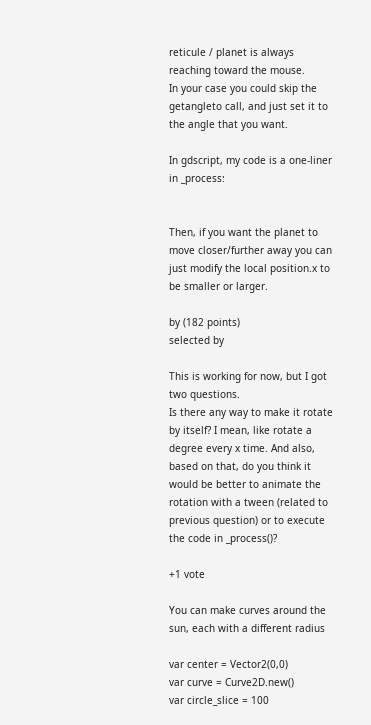reticule / planet is always reaching toward the mouse.
In your case you could skip the getangleto call, and just set it to the angle that you want.

In gdscript, my code is a one-liner in _process:


Then, if you want the planet to move closer/further away you can just modify the local position.x to be smaller or larger.

by (182 points)
selected by

This is working for now, but I got two questions.
Is there any way to make it rotate by itself? I mean, like rotate a degree every x time. And also, based on that, do you think it would be better to animate the rotation with a tween (related to previous question) or to execute the code in _process()?

+1 vote

You can make curves around the sun, each with a different radius

var center = Vector2(0,0)
var curve = Curve2D.new()
var circle_slice = 100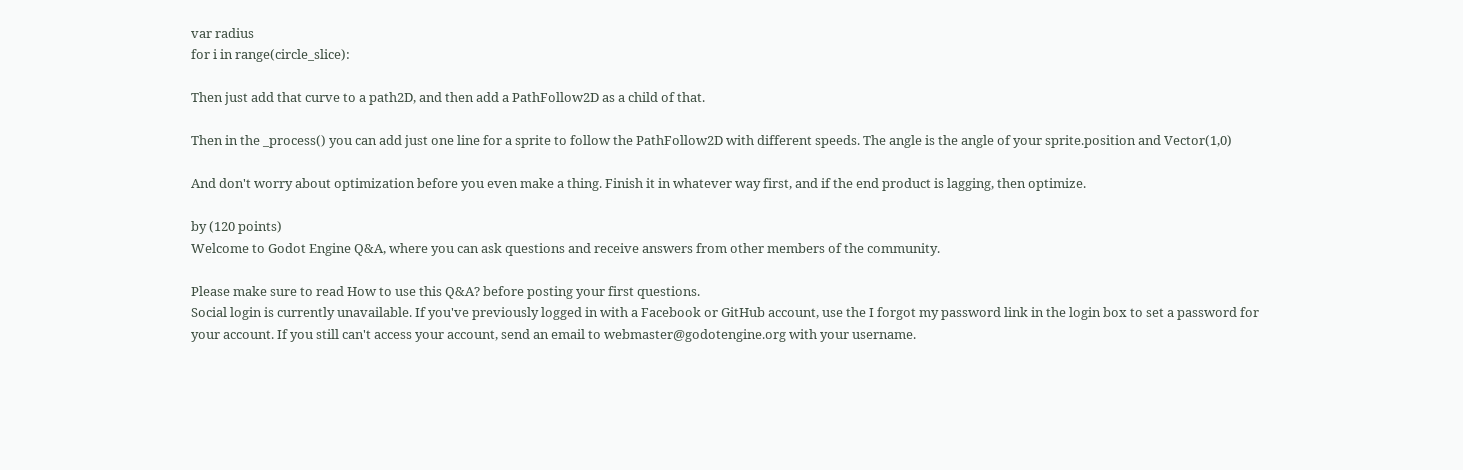var radius
for i in range(circle_slice):

Then just add that curve to a path2D, and then add a PathFollow2D as a child of that.

Then in the _process() you can add just one line for a sprite to follow the PathFollow2D with different speeds. The angle is the angle of your sprite.position and Vector(1,0)

And don't worry about optimization before you even make a thing. Finish it in whatever way first, and if the end product is lagging, then optimize.

by (120 points)
Welcome to Godot Engine Q&A, where you can ask questions and receive answers from other members of the community.

Please make sure to read How to use this Q&A? before posting your first questions.
Social login is currently unavailable. If you've previously logged in with a Facebook or GitHub account, use the I forgot my password link in the login box to set a password for your account. If you still can't access your account, send an email to webmaster@godotengine.org with your username.